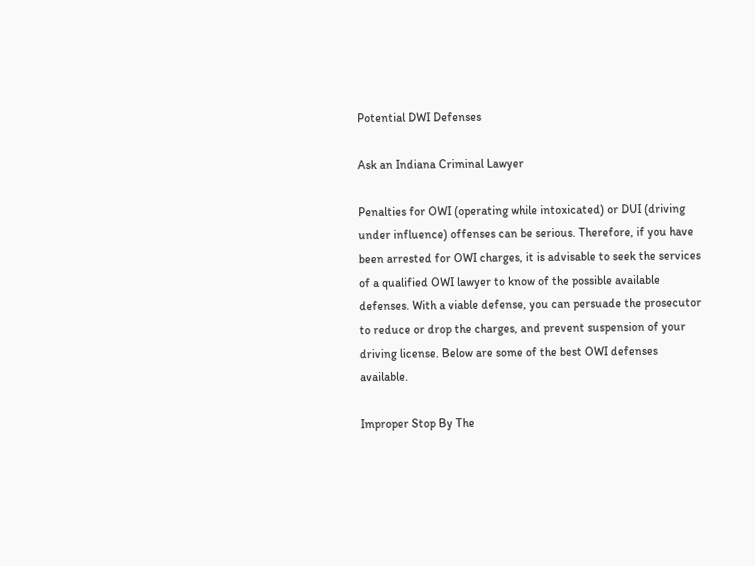Potential DWI Defenses

Ask an Indiana Criminal Lawyer

Penalties for OWI (operating while intoxicated) or DUI (driving under influence) offenses can be serious. Therefore, if you have been arrested for OWI charges, it is advisable to seek the services of a qualified OWI lawyer to know of the possible available defenses. With a viable defense, you can persuade the prosecutor to reduce or drop the charges, and prevent suspension of your driving license. Below are some of the best OWI defenses available.

Improper Stop By The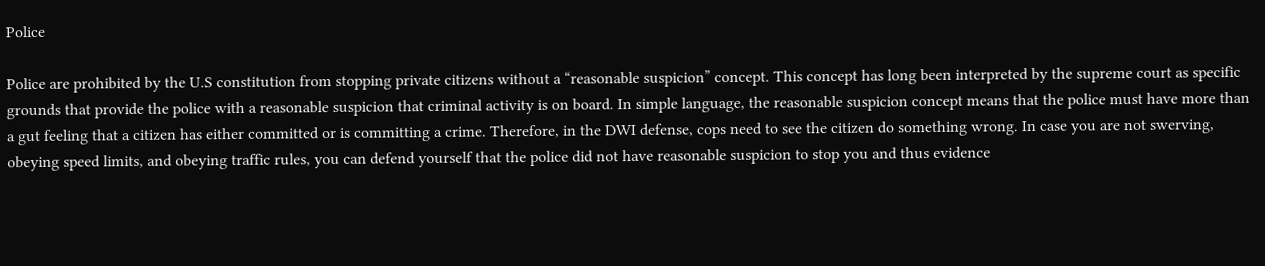Police

Police are prohibited by the U.S constitution from stopping private citizens without a “reasonable suspicion” concept. This concept has long been interpreted by the supreme court as specific grounds that provide the police with a reasonable suspicion that criminal activity is on board. In simple language, the reasonable suspicion concept means that the police must have more than a gut feeling that a citizen has either committed or is committing a crime. Therefore, in the DWI defense, cops need to see the citizen do something wrong. In case you are not swerving, obeying speed limits, and obeying traffic rules, you can defend yourself that the police did not have reasonable suspicion to stop you and thus evidence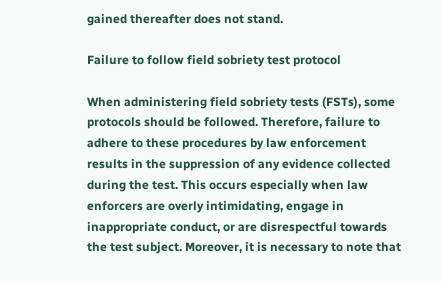gained thereafter does not stand.

Failure to follow field sobriety test protocol

When administering field sobriety tests (FSTs), some protocols should be followed. Therefore, failure to adhere to these procedures by law enforcement results in the suppression of any evidence collected during the test. This occurs especially when law enforcers are overly intimidating, engage in inappropriate conduct, or are disrespectful towards the test subject. Moreover, it is necessary to note that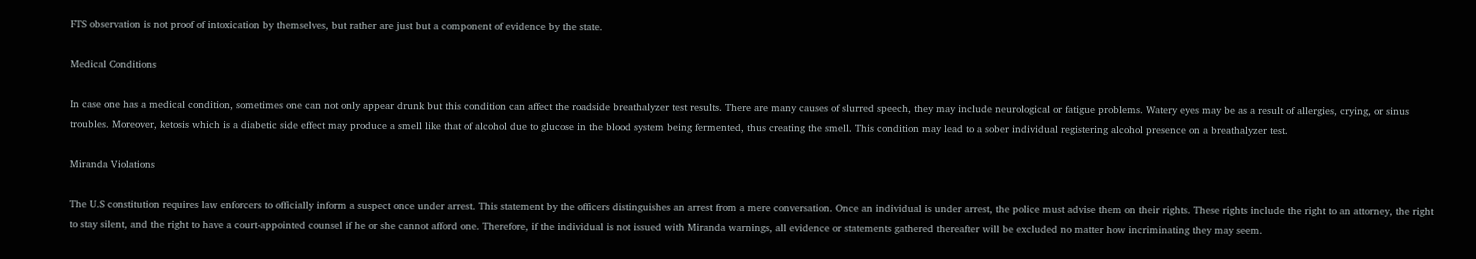FTS observation is not proof of intoxication by themselves, but rather are just but a component of evidence by the state.

Medical Conditions

In case one has a medical condition, sometimes one can not only appear drunk but this condition can affect the roadside breathalyzer test results. There are many causes of slurred speech, they may include neurological or fatigue problems. Watery eyes may be as a result of allergies, crying, or sinus troubles. Moreover, ketosis which is a diabetic side effect may produce a smell like that of alcohol due to glucose in the blood system being fermented, thus creating the smell. This condition may lead to a sober individual registering alcohol presence on a breathalyzer test.

Miranda Violations

The U.S constitution requires law enforcers to officially inform a suspect once under arrest. This statement by the officers distinguishes an arrest from a mere conversation. Once an individual is under arrest, the police must advise them on their rights. These rights include the right to an attorney, the right to stay silent, and the right to have a court-appointed counsel if he or she cannot afford one. Therefore, if the individual is not issued with Miranda warnings, all evidence or statements gathered thereafter will be excluded no matter how incriminating they may seem.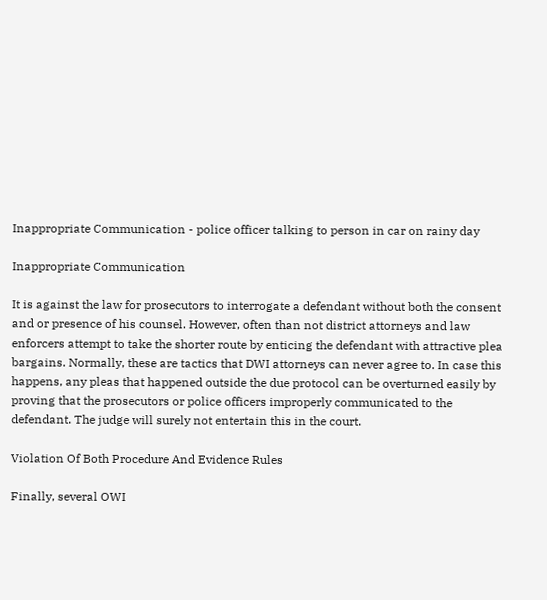Inappropriate Communication - police officer talking to person in car on rainy day

Inappropriate Communication

It is against the law for prosecutors to interrogate a defendant without both the consent and or presence of his counsel. However, often than not district attorneys and law enforcers attempt to take the shorter route by enticing the defendant with attractive plea bargains. Normally, these are tactics that DWI attorneys can never agree to. In case this happens, any pleas that happened outside the due protocol can be overturned easily by proving that the prosecutors or police officers improperly communicated to the defendant. The judge will surely not entertain this in the court.

Violation Of Both Procedure And Evidence Rules

Finally, several OWI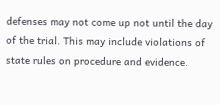defenses may not come up not until the day of the trial. This may include violations of state rules on procedure and evidence.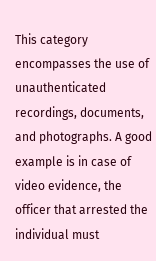This category encompasses the use of unauthenticated recordings, documents, and photographs. A good example is in case of video evidence, the officer that arrested the individual must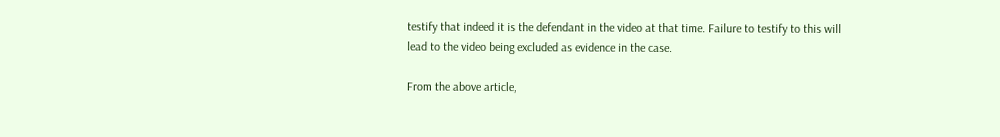testify that indeed it is the defendant in the video at that time. Failure to testify to this will lead to the video being excluded as evidence in the case.

From the above article,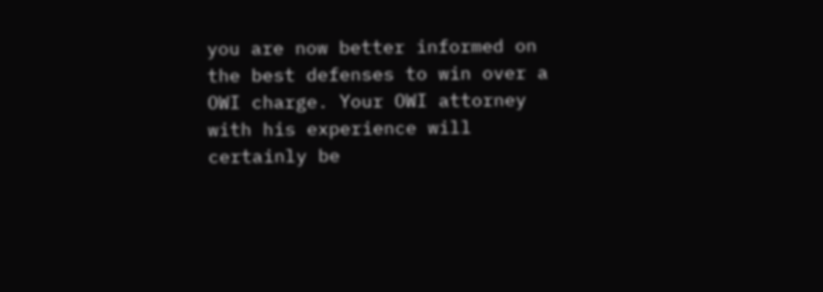you are now better informed on the best defenses to win over a OWI charge. Your OWI attorney with his experience will certainly be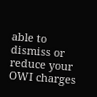able to dismiss or reduce your OWI charges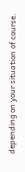depending on your situation of course.